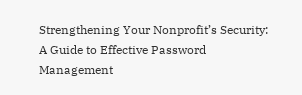Strengthening Your Nonprofit’s Security: A Guide to Effective Password Management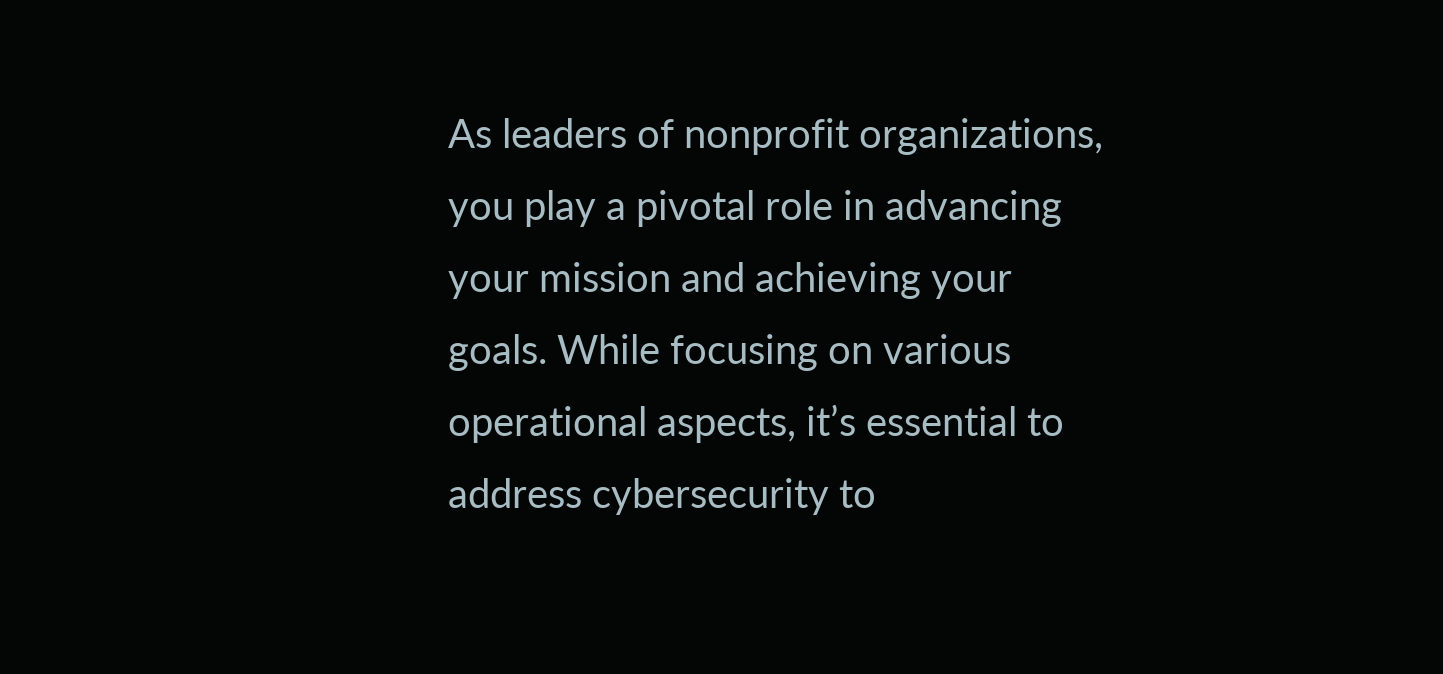As leaders of nonprofit organizations, you play a pivotal role in advancing your mission and achieving your goals. While focusing on various operational aspects, it’s essential to address cybersecurity to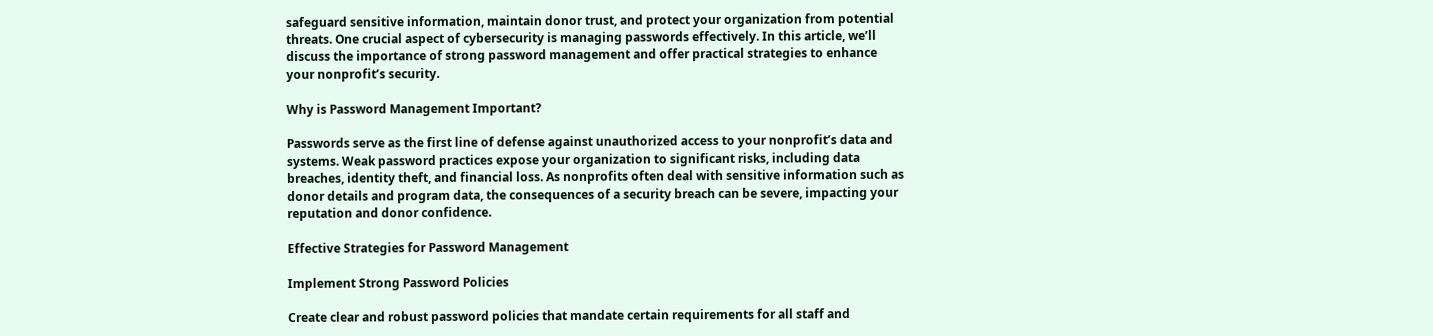safeguard sensitive information, maintain donor trust, and protect your organization from potential threats. One crucial aspect of cybersecurity is managing passwords effectively. In this article, we’ll discuss the importance of strong password management and offer practical strategies to enhance your nonprofit’s security.

Why is Password Management Important?

Passwords serve as the first line of defense against unauthorized access to your nonprofit’s data and systems. Weak password practices expose your organization to significant risks, including data breaches, identity theft, and financial loss. As nonprofits often deal with sensitive information such as donor details and program data, the consequences of a security breach can be severe, impacting your reputation and donor confidence.

Effective Strategies for Password Management

Implement Strong Password Policies

Create clear and robust password policies that mandate certain requirements for all staff and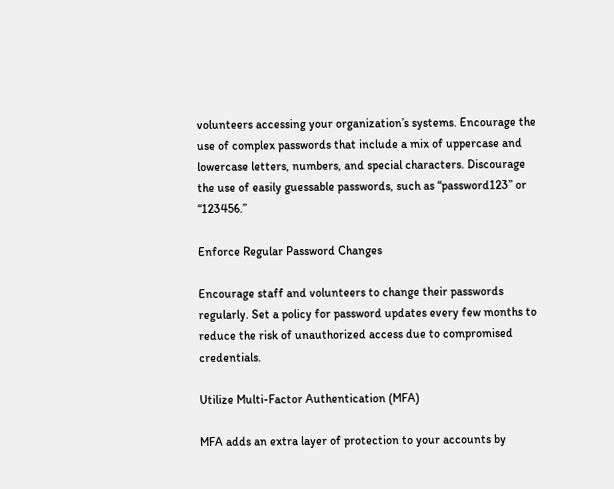volunteers accessing your organization’s systems. Encourage the use of complex passwords that include a mix of uppercase and lowercase letters, numbers, and special characters. Discourage the use of easily guessable passwords, such as “password123” or “123456.”

Enforce Regular Password Changes

Encourage staff and volunteers to change their passwords regularly. Set a policy for password updates every few months to reduce the risk of unauthorized access due to compromised credentials.

Utilize Multi-Factor Authentication (MFA)

MFA adds an extra layer of protection to your accounts by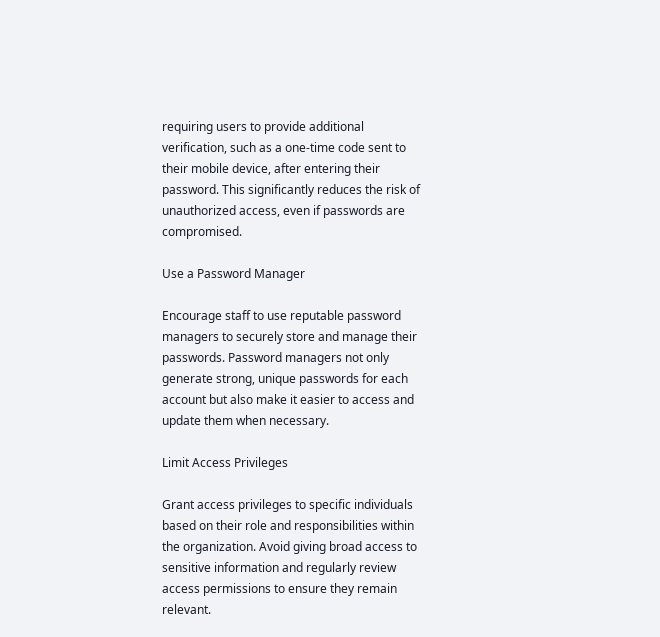requiring users to provide additional verification, such as a one-time code sent to their mobile device, after entering their password. This significantly reduces the risk of unauthorized access, even if passwords are compromised.

Use a Password Manager

Encourage staff to use reputable password managers to securely store and manage their passwords. Password managers not only generate strong, unique passwords for each account but also make it easier to access and update them when necessary.

Limit Access Privileges

Grant access privileges to specific individuals based on their role and responsibilities within the organization. Avoid giving broad access to sensitive information and regularly review access permissions to ensure they remain relevant.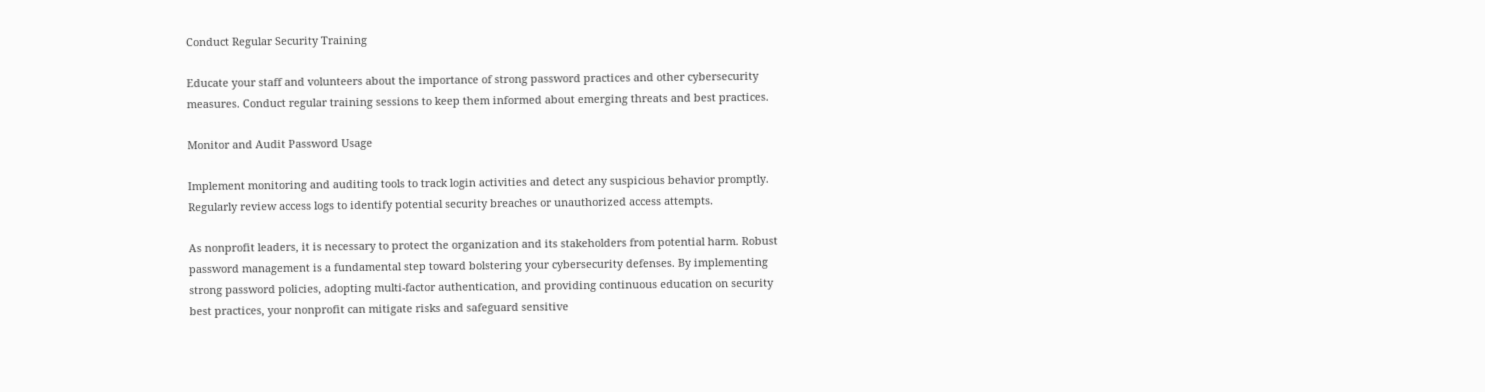Conduct Regular Security Training

Educate your staff and volunteers about the importance of strong password practices and other cybersecurity measures. Conduct regular training sessions to keep them informed about emerging threats and best practices.

Monitor and Audit Password Usage

Implement monitoring and auditing tools to track login activities and detect any suspicious behavior promptly. Regularly review access logs to identify potential security breaches or unauthorized access attempts.

As nonprofit leaders, it is necessary to protect the organization and its stakeholders from potential harm. Robust password management is a fundamental step toward bolstering your cybersecurity defenses. By implementing strong password policies, adopting multi-factor authentication, and providing continuous education on security best practices, your nonprofit can mitigate risks and safeguard sensitive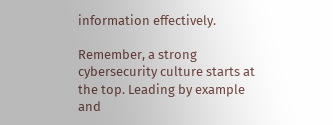information effectively.

Remember, a strong cybersecurity culture starts at the top. Leading by example and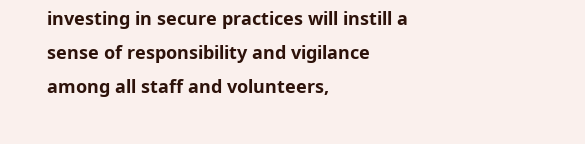investing in secure practices will instill a sense of responsibility and vigilance among all staff and volunteers,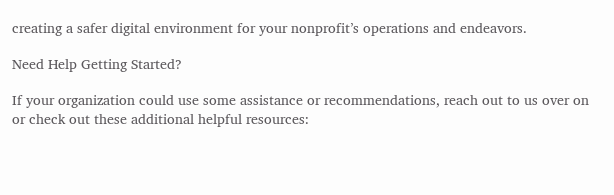creating a safer digital environment for your nonprofit’s operations and endeavors.

Need Help Getting Started?

If your organization could use some assistance or recommendations, reach out to us over on or check out these additional helpful resources: